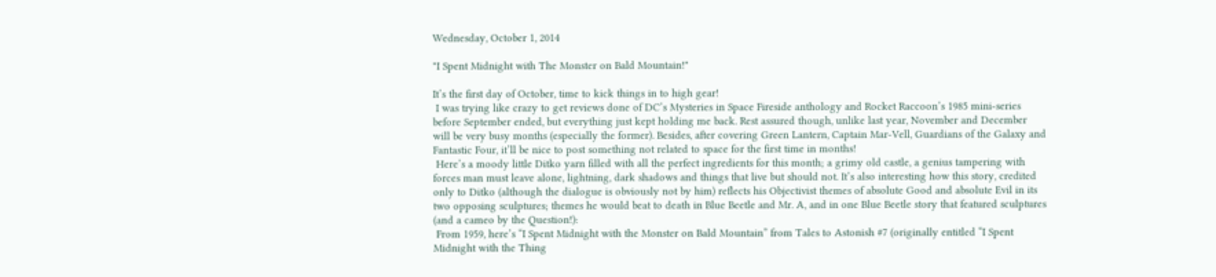Wednesday, October 1, 2014

"I Spent Midnight with The Monster on Bald Mountain!"

It’s the first day of October, time to kick things in to high gear!
 I was trying like crazy to get reviews done of DC’s Mysteries in Space Fireside anthology and Rocket Raccoon’s 1985 mini-series before September ended, but everything just kept holding me back. Rest assured though, unlike last year, November and December will be very busy months (especially the former). Besides, after covering Green Lantern, Captain Mar-Vell, Guardians of the Galaxy and Fantastic Four, it’ll be nice to post something not related to space for the first time in months!
 Here’s a moody little Ditko yarn filled with all the perfect ingredients for this month; a grimy old castle, a genius tampering with forces man must leave alone, lightning, dark shadows and things that live but should not. It’s also interesting how this story, credited only to Ditko (although the dialogue is obviously not by him) reflects his Objectivist themes of absolute Good and absolute Evil in its two opposing sculptures; themes he would beat to death in Blue Beetle and Mr. A, and in one Blue Beetle story that featured sculptures (and a cameo by the Question!):
 From 1959, here’s “I Spent Midnight with the Monster on Bald Mountain” from Tales to Astonish #7 (originally entitled “I Spent Midnight with the Thing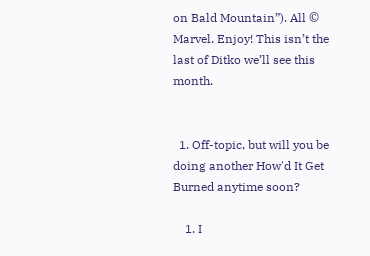on Bald Mountain”). All © Marvel. Enjoy! This isn’t the last of Ditko we’ll see this month.


  1. Off-topic, but will you be doing another How'd It Get Burned anytime soon?

    1. I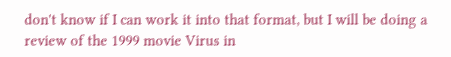don't know if I can work it into that format, but I will be doing a review of the 1999 movie Virus in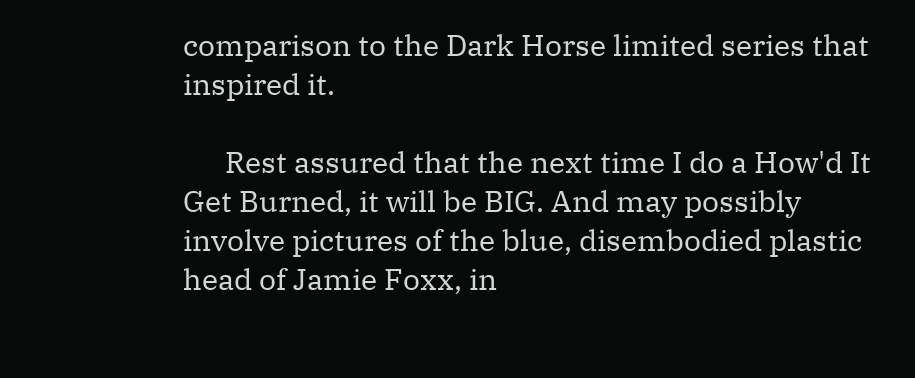comparison to the Dark Horse limited series that inspired it.

      Rest assured that the next time I do a How'd It Get Burned, it will be BIG. And may possibly involve pictures of the blue, disembodied plastic head of Jamie Foxx, in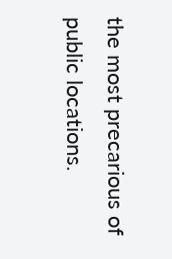the most precarious of public locations.